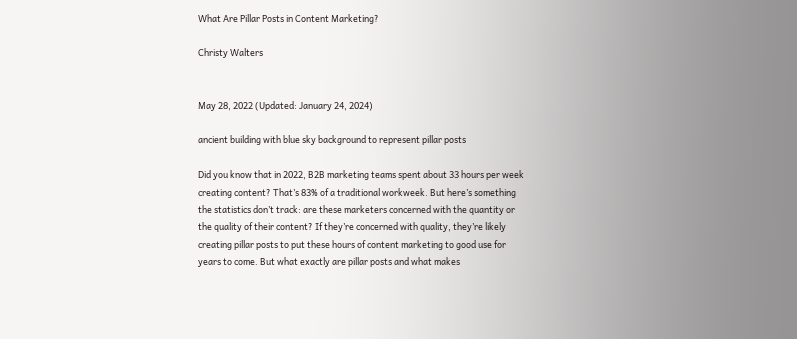What Are Pillar Posts in Content Marketing?

Christy Walters


May 28, 2022 (Updated: January 24, 2024)

ancient building with blue sky background to represent pillar posts

Did you know that in 2022, B2B marketing teams spent about 33 hours per week creating content? That’s 83% of a traditional workweek. But here’s something the statistics don’t track: are these marketers concerned with the quantity or the quality of their content? If they’re concerned with quality, they’re likely creating pillar posts to put these hours of content marketing to good use for years to come. But what exactly are pillar posts and what makes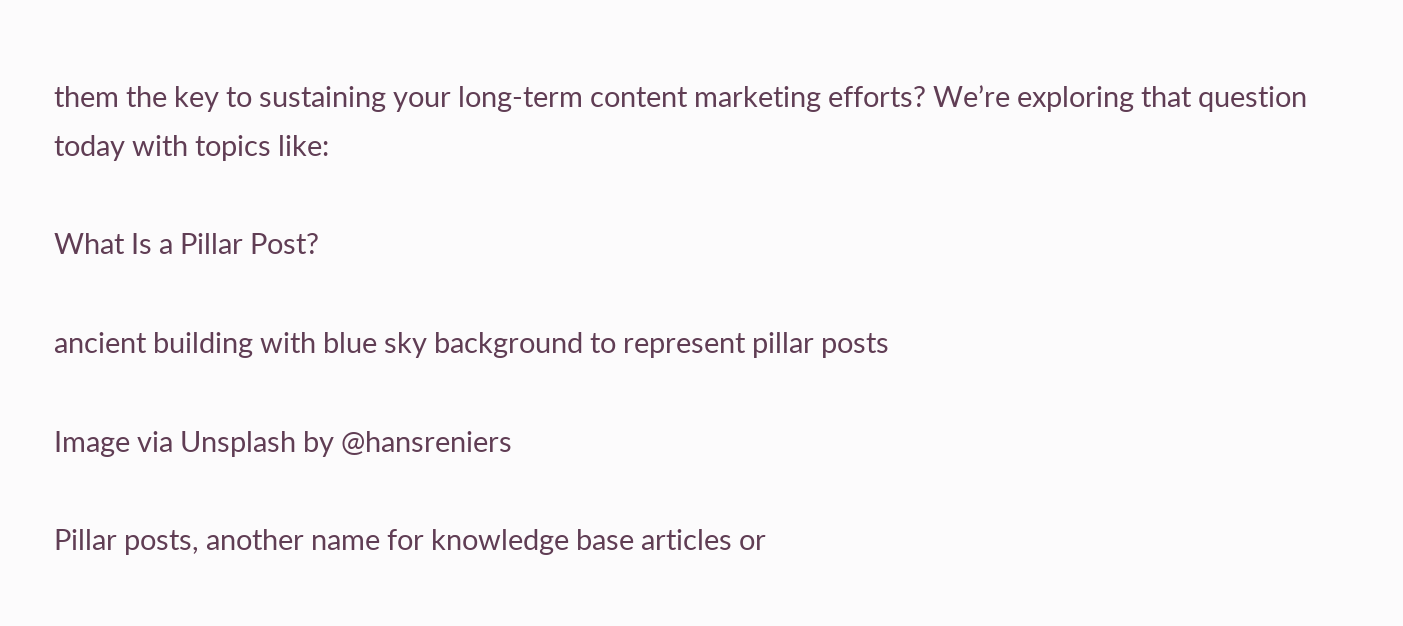them the key to sustaining your long-term content marketing efforts? We’re exploring that question today with topics like:

What Is a Pillar Post?

ancient building with blue sky background to represent pillar posts

Image via Unsplash by @hansreniers

Pillar posts, another name for knowledge base articles or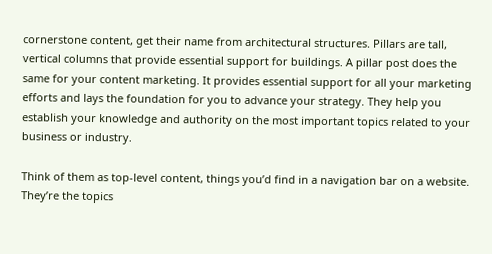cornerstone content, get their name from architectural structures. Pillars are tall, vertical columns that provide essential support for buildings. A pillar post does the same for your content marketing. It provides essential support for all your marketing efforts and lays the foundation for you to advance your strategy. They help you establish your knowledge and authority on the most important topics related to your business or industry.

Think of them as top-level content, things you’d find in a navigation bar on a website. They’re the topics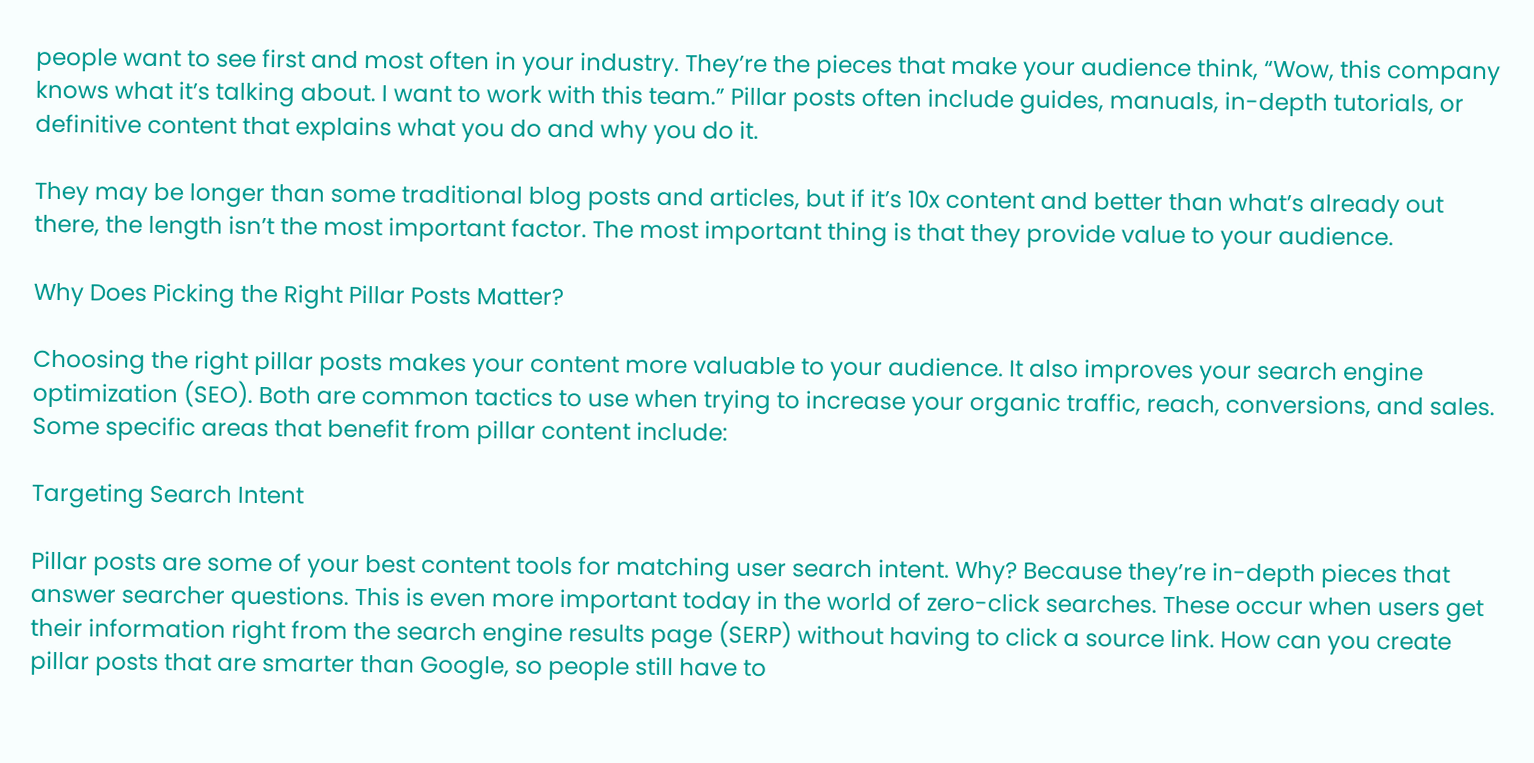people want to see first and most often in your industry. They’re the pieces that make your audience think, “Wow, this company knows what it’s talking about. I want to work with this team.” Pillar posts often include guides, manuals, in-depth tutorials, or definitive content that explains what you do and why you do it.

They may be longer than some traditional blog posts and articles, but if it’s 10x content and better than what’s already out there, the length isn’t the most important factor. The most important thing is that they provide value to your audience.

Why Does Picking the Right Pillar Posts Matter?

Choosing the right pillar posts makes your content more valuable to your audience. It also improves your search engine optimization (SEO). Both are common tactics to use when trying to increase your organic traffic, reach, conversions, and sales. Some specific areas that benefit from pillar content include:

Targeting Search Intent

Pillar posts are some of your best content tools for matching user search intent. Why? Because they’re in-depth pieces that answer searcher questions. This is even more important today in the world of zero-click searches. These occur when users get their information right from the search engine results page (SERP) without having to click a source link. How can you create pillar posts that are smarter than Google, so people still have to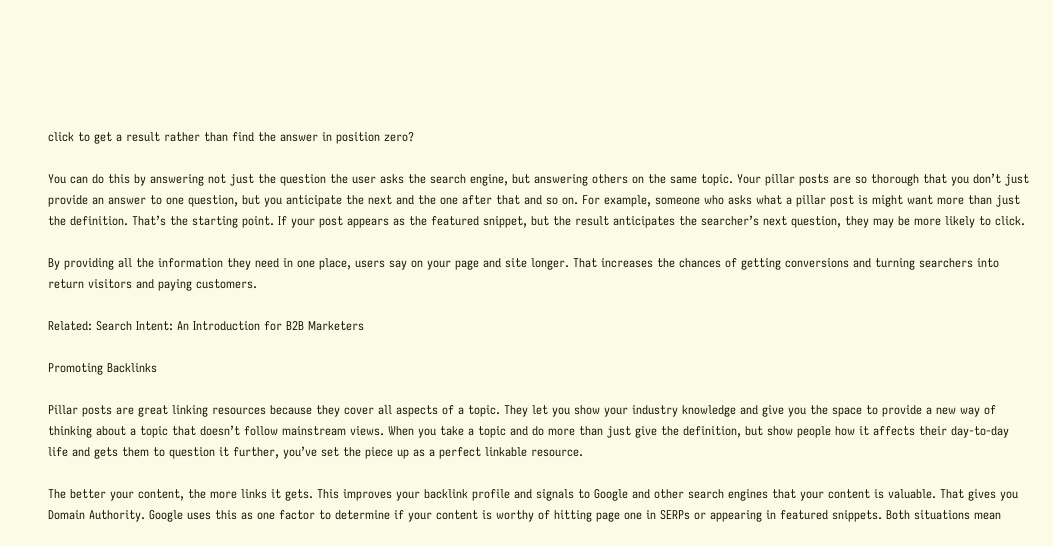click to get a result rather than find the answer in position zero?

You can do this by answering not just the question the user asks the search engine, but answering others on the same topic. Your pillar posts are so thorough that you don’t just provide an answer to one question, but you anticipate the next and the one after that and so on. For example, someone who asks what a pillar post is might want more than just the definition. That’s the starting point. If your post appears as the featured snippet, but the result anticipates the searcher’s next question, they may be more likely to click.

By providing all the information they need in one place, users say on your page and site longer. That increases the chances of getting conversions and turning searchers into return visitors and paying customers.

Related: Search Intent: An Introduction for B2B Marketers

Promoting Backlinks

Pillar posts are great linking resources because they cover all aspects of a topic. They let you show your industry knowledge and give you the space to provide a new way of thinking about a topic that doesn’t follow mainstream views. When you take a topic and do more than just give the definition, but show people how it affects their day-to-day life and gets them to question it further, you’ve set the piece up as a perfect linkable resource.

The better your content, the more links it gets. This improves your backlink profile and signals to Google and other search engines that your content is valuable. That gives you Domain Authority. Google uses this as one factor to determine if your content is worthy of hitting page one in SERPs or appearing in featured snippets. Both situations mean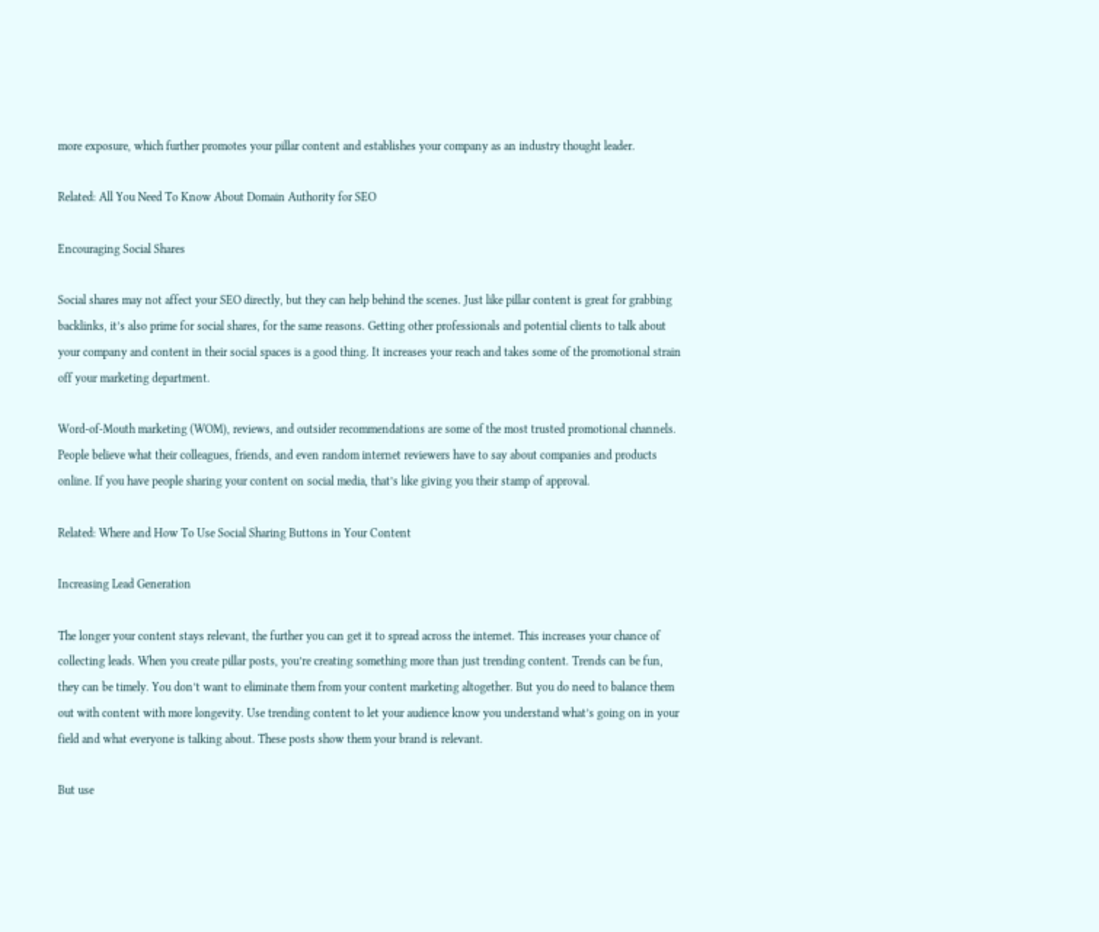more exposure, which further promotes your pillar content and establishes your company as an industry thought leader.

Related: All You Need To Know About Domain Authority for SEO

Encouraging Social Shares

Social shares may not affect your SEO directly, but they can help behind the scenes. Just like pillar content is great for grabbing backlinks, it’s also prime for social shares, for the same reasons. Getting other professionals and potential clients to talk about your company and content in their social spaces is a good thing. It increases your reach and takes some of the promotional strain off your marketing department.

Word-of-Mouth marketing (WOM), reviews, and outsider recommendations are some of the most trusted promotional channels. People believe what their colleagues, friends, and even random internet reviewers have to say about companies and products online. If you have people sharing your content on social media, that’s like giving you their stamp of approval.

Related: Where and How To Use Social Sharing Buttons in Your Content

Increasing Lead Generation

The longer your content stays relevant, the further you can get it to spread across the internet. This increases your chance of collecting leads. When you create pillar posts, you’re creating something more than just trending content. Trends can be fun, they can be timely. You don’t want to eliminate them from your content marketing altogether. But you do need to balance them out with content with more longevity. Use trending content to let your audience know you understand what’s going on in your field and what everyone is talking about. These posts show them your brand is relevant.

But use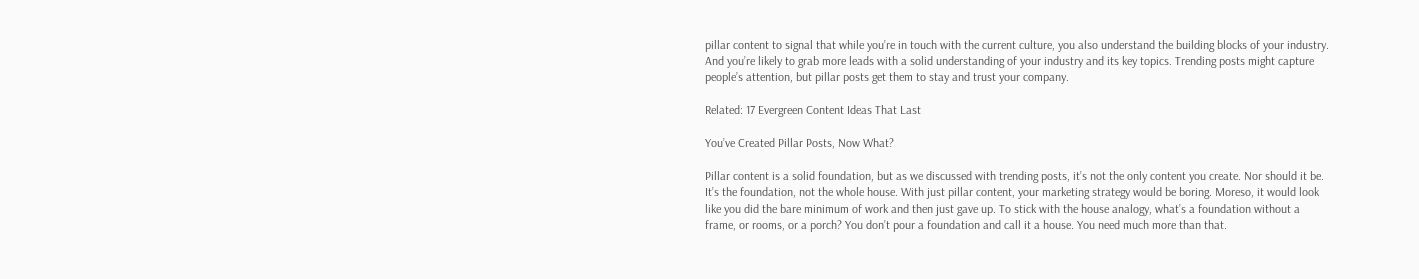pillar content to signal that while you’re in touch with the current culture, you also understand the building blocks of your industry. And you’re likely to grab more leads with a solid understanding of your industry and its key topics. Trending posts might capture people’s attention, but pillar posts get them to stay and trust your company.

Related: 17 Evergreen Content Ideas That Last

You’ve Created Pillar Posts, Now What?

Pillar content is a solid foundation, but as we discussed with trending posts, it’s not the only content you create. Nor should it be. It’s the foundation, not the whole house. With just pillar content, your marketing strategy would be boring. Moreso, it would look like you did the bare minimum of work and then just gave up. To stick with the house analogy, what’s a foundation without a frame, or rooms, or a porch? You don’t pour a foundation and call it a house. You need much more than that.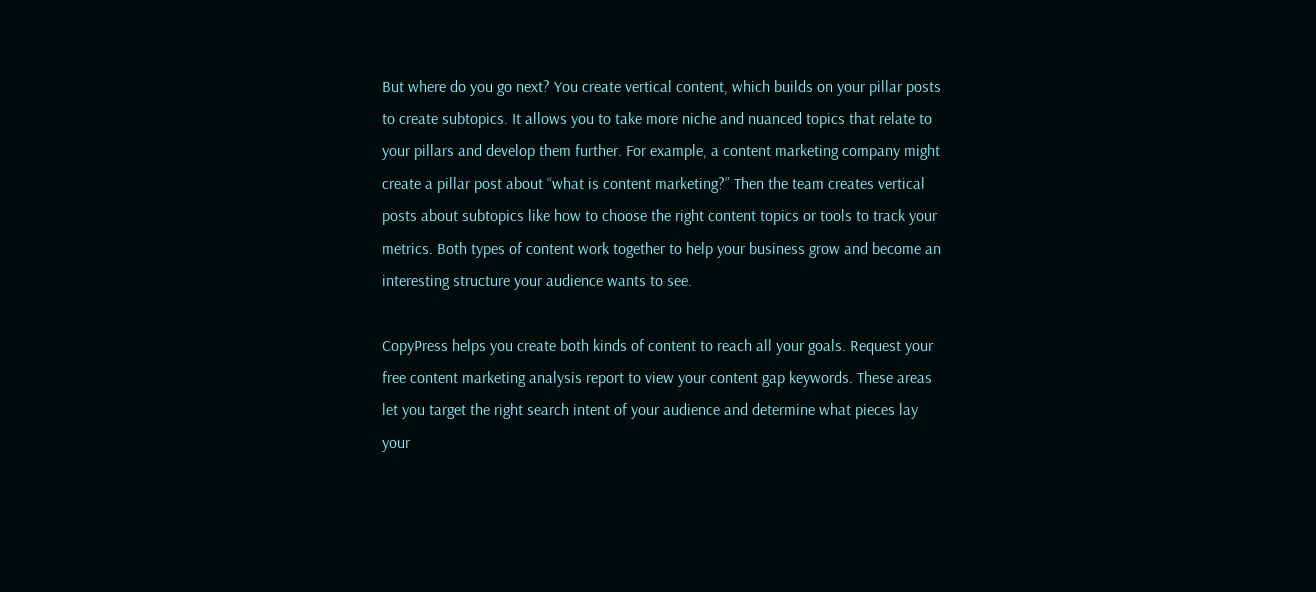But where do you go next? You create vertical content, which builds on your pillar posts to create subtopics. It allows you to take more niche and nuanced topics that relate to your pillars and develop them further. For example, a content marketing company might create a pillar post about “what is content marketing?” Then the team creates vertical posts about subtopics like how to choose the right content topics or tools to track your metrics. Both types of content work together to help your business grow and become an interesting structure your audience wants to see.

CopyPress helps you create both kinds of content to reach all your goals. Request your free content marketing analysis report to view your content gap keywords. These areas let you target the right search intent of your audience and determine what pieces lay your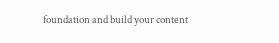foundation and build your content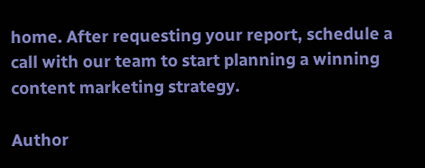home. After requesting your report, schedule a call with our team to start planning a winning content marketing strategy.

Author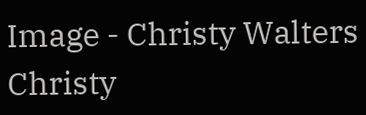Image - Christy Walters
Christy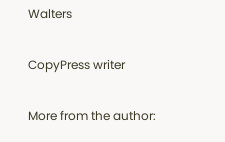Walters

CopyPress writer

More from the author: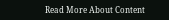Read More About Content